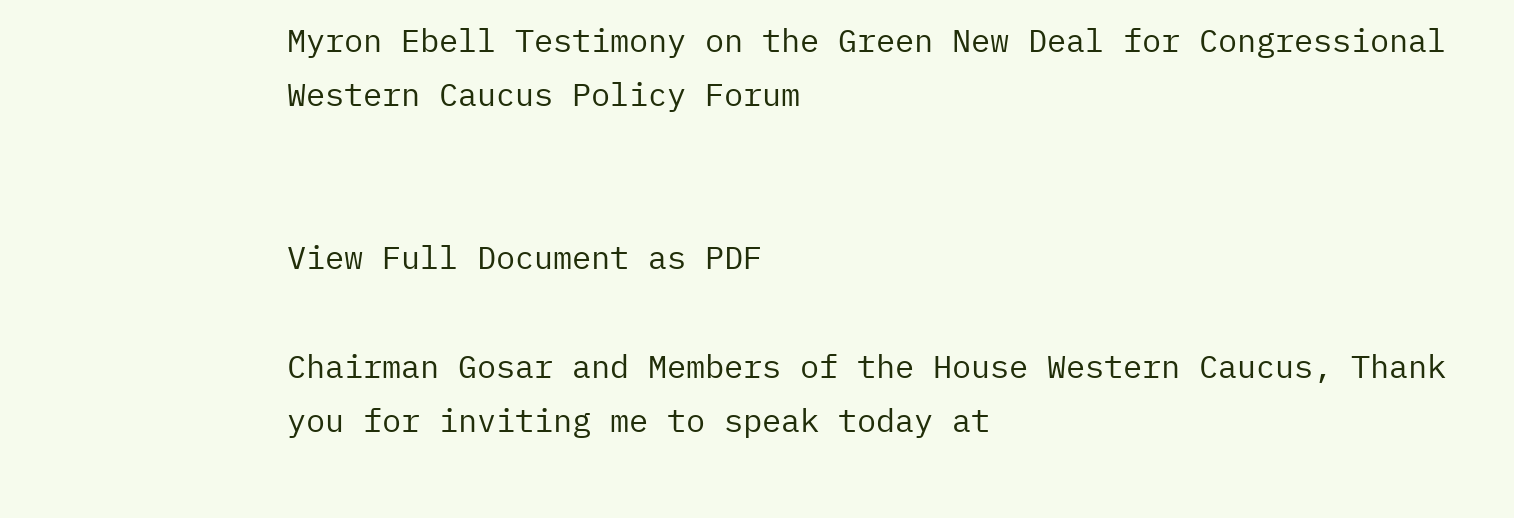Myron Ebell Testimony on the Green New Deal for Congressional Western Caucus Policy Forum


View Full Document as PDF

Chairman Gosar and Members of the House Western Caucus, Thank you for inviting me to speak today at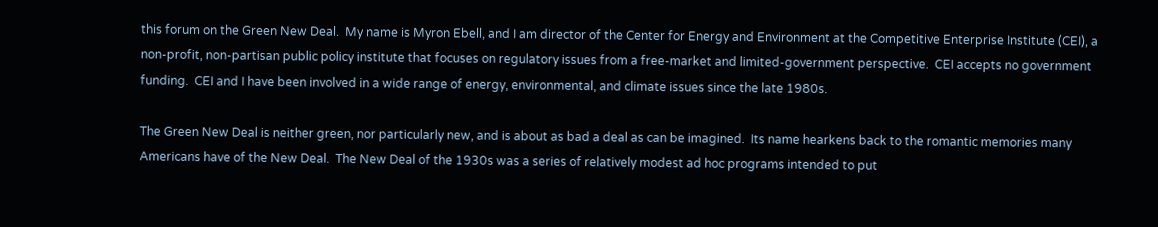this forum on the Green New Deal.  My name is Myron Ebell, and I am director of the Center for Energy and Environment at the Competitive Enterprise Institute (CEI), a non-profit, non-partisan public policy institute that focuses on regulatory issues from a free-market and limited-government perspective.  CEI accepts no government funding.  CEI and I have been involved in a wide range of energy, environmental, and climate issues since the late 1980s.

The Green New Deal is neither green, nor particularly new, and is about as bad a deal as can be imagined.  Its name hearkens back to the romantic memories many Americans have of the New Deal.  The New Deal of the 1930s was a series of relatively modest ad hoc programs intended to put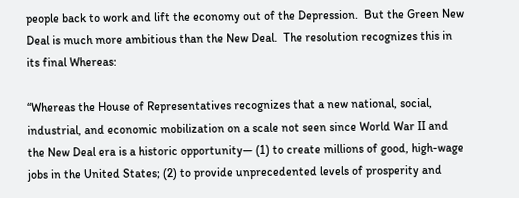people back to work and lift the economy out of the Depression.  But the Green New Deal is much more ambitious than the New Deal.  The resolution recognizes this in its final Whereas:

“Whereas the House of Representatives recognizes that a new national, social, industrial, and economic mobilization on a scale not seen since World War II and the New Deal era is a historic opportunity— (1) to create millions of good, high-wage jobs in the United States; (2) to provide unprecedented levels of prosperity and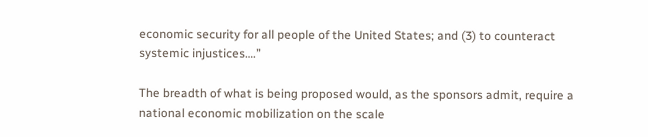economic security for all people of the United States; and (3) to counteract systemic injustices….”

The breadth of what is being proposed would, as the sponsors admit, require a national economic mobilization on the scale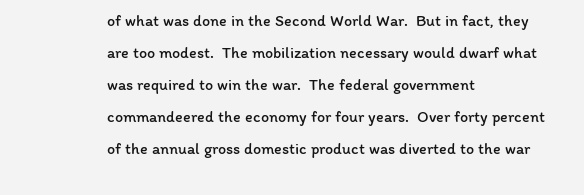of what was done in the Second World War.  But in fact, they are too modest.  The mobilization necessary would dwarf what was required to win the war.  The federal government commandeered the economy for four years.  Over forty percent of the annual gross domestic product was diverted to the war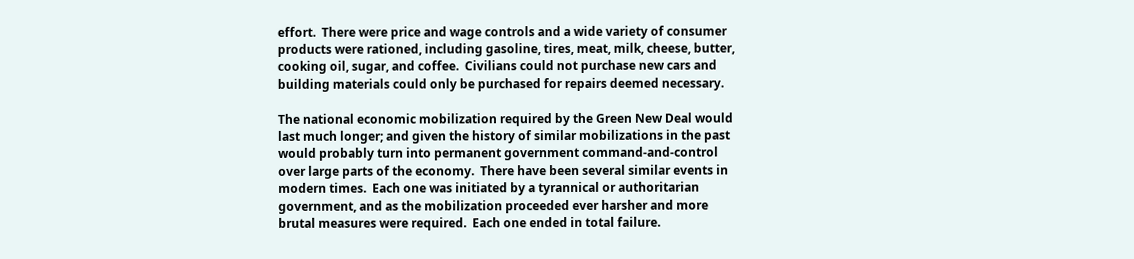effort.  There were price and wage controls and a wide variety of consumer products were rationed, including gasoline, tires, meat, milk, cheese, butter, cooking oil, sugar, and coffee.  Civilians could not purchase new cars and building materials could only be purchased for repairs deemed necessary.

The national economic mobilization required by the Green New Deal would last much longer; and given the history of similar mobilizations in the past would probably turn into permanent government command-and-control over large parts of the economy.  There have been several similar events in modern times.  Each one was initiated by a tyrannical or authoritarian government, and as the mobilization proceeded ever harsher and more brutal measures were required.  Each one ended in total failure.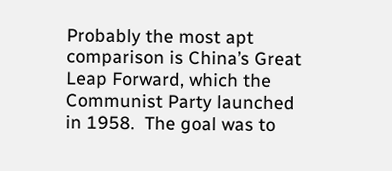Probably the most apt comparison is China’s Great Leap Forward, which the Communist Party launched in 1958.  The goal was to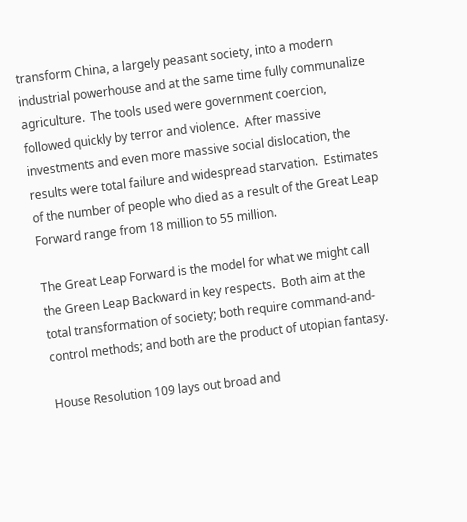transform China, a largely peasant society, into a modern industrial powerhouse and at the same time fully communalize agriculture.  The tools used were government coercion, followed quickly by terror and violence.  After massive investments and even more massive social dislocation, the results were total failure and widespread starvation.  Estimates of the number of people who died as a result of the Great Leap Forward range from 18 million to 55 million.

The Great Leap Forward is the model for what we might call the Green Leap Backward in key respects.  Both aim at the total transformation of society; both require command-and-control methods; and both are the product of utopian fantasy.

House Resolution 109 lays out broad and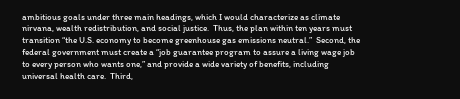ambitious goals under three main headings, which I would characterize as climate nirvana, wealth redistribution, and social justice.  Thus, the plan within ten years must transition “the U.S. economy to become greenhouse gas emissions neutral.”  Second, the federal government must create a “job guarantee program to assure a living wage job to every person who wants one,” and provide a wide variety of benefits, including universal health care.  Third,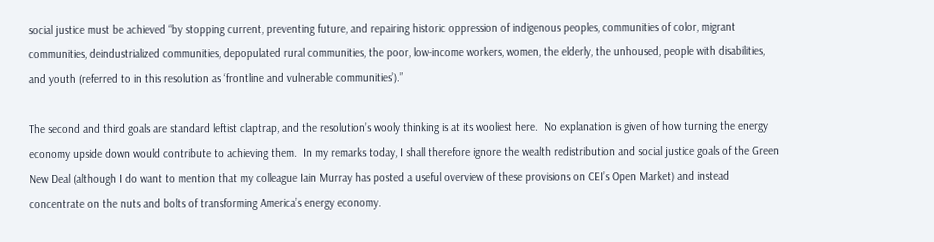social justice must be achieved “by stopping current, preventing future, and repairing historic oppression of indigenous peoples, communities of color, migrant communities, deindustrialized communities, depopulated rural communities, the poor, low-income workers, women, the elderly, the unhoused, people with disabilities, and youth (referred to in this resolution as ‘frontline and vulnerable communities’).”

The second and third goals are standard leftist claptrap, and the resolution’s wooly thinking is at its wooliest here.  No explanation is given of how turning the energy economy upside down would contribute to achieving them.  In my remarks today, I shall therefore ignore the wealth redistribution and social justice goals of the Green New Deal (although I do want to mention that my colleague Iain Murray has posted a useful overview of these provisions on CEI’s Open Market) and instead concentrate on the nuts and bolts of transforming America’s energy economy.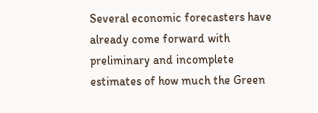Several economic forecasters have already come forward with preliminary and incomplete estimates of how much the Green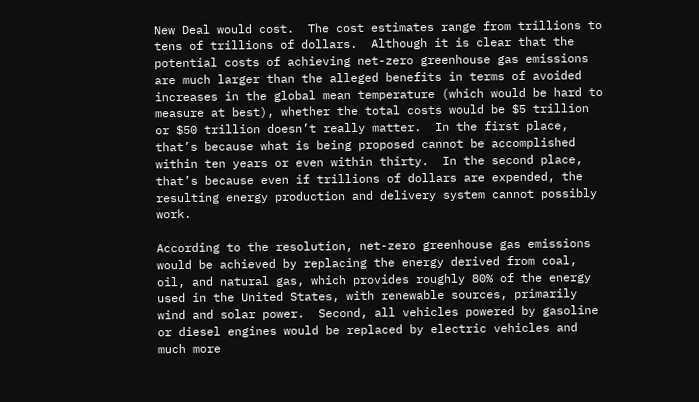New Deal would cost.  The cost estimates range from trillions to tens of trillions of dollars.  Although it is clear that the potential costs of achieving net-zero greenhouse gas emissions are much larger than the alleged benefits in terms of avoided increases in the global mean temperature (which would be hard to measure at best), whether the total costs would be $5 trillion or $50 trillion doesn’t really matter.  In the first place, that’s because what is being proposed cannot be accomplished within ten years or even within thirty.  In the second place, that’s because even if trillions of dollars are expended, the resulting energy production and delivery system cannot possibly work.

According to the resolution, net-zero greenhouse gas emissions would be achieved by replacing the energy derived from coal, oil, and natural gas, which provides roughly 80% of the energy used in the United States, with renewable sources, primarily wind and solar power.  Second, all vehicles powered by gasoline or diesel engines would be replaced by electric vehicles and much more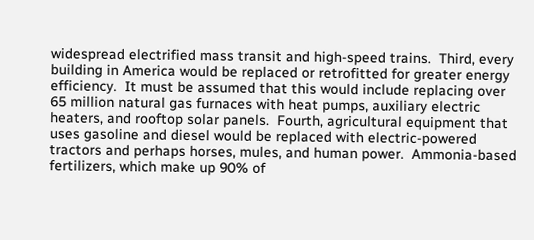widespread electrified mass transit and high-speed trains.  Third, every building in America would be replaced or retrofitted for greater energy efficiency.  It must be assumed that this would include replacing over 65 million natural gas furnaces with heat pumps, auxiliary electric heaters, and rooftop solar panels.  Fourth, agricultural equipment that uses gasoline and diesel would be replaced with electric-powered tractors and perhaps horses, mules, and human power.  Ammonia-based fertilizers, which make up 90% of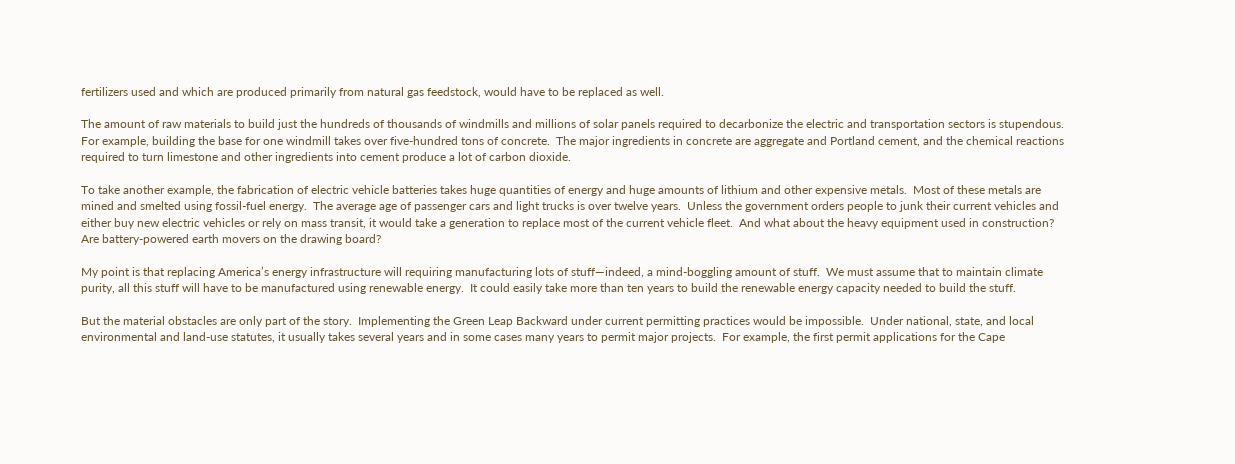fertilizers used and which are produced primarily from natural gas feedstock, would have to be replaced as well.

The amount of raw materials to build just the hundreds of thousands of windmills and millions of solar panels required to decarbonize the electric and transportation sectors is stupendous.  For example, building the base for one windmill takes over five-hundred tons of concrete.  The major ingredients in concrete are aggregate and Portland cement, and the chemical reactions required to turn limestone and other ingredients into cement produce a lot of carbon dioxide.

To take another example, the fabrication of electric vehicle batteries takes huge quantities of energy and huge amounts of lithium and other expensive metals.  Most of these metals are mined and smelted using fossil-fuel energy.  The average age of passenger cars and light trucks is over twelve years.  Unless the government orders people to junk their current vehicles and either buy new electric vehicles or rely on mass transit, it would take a generation to replace most of the current vehicle fleet.  And what about the heavy equipment used in construction?  Are battery-powered earth movers on the drawing board?

My point is that replacing America’s energy infrastructure will requiring manufacturing lots of stuff—indeed, a mind-boggling amount of stuff.  We must assume that to maintain climate purity, all this stuff will have to be manufactured using renewable energy.  It could easily take more than ten years to build the renewable energy capacity needed to build the stuff.

But the material obstacles are only part of the story.  Implementing the Green Leap Backward under current permitting practices would be impossible.  Under national, state, and local environmental and land-use statutes, it usually takes several years and in some cases many years to permit major projects.  For example, the first permit applications for the Cape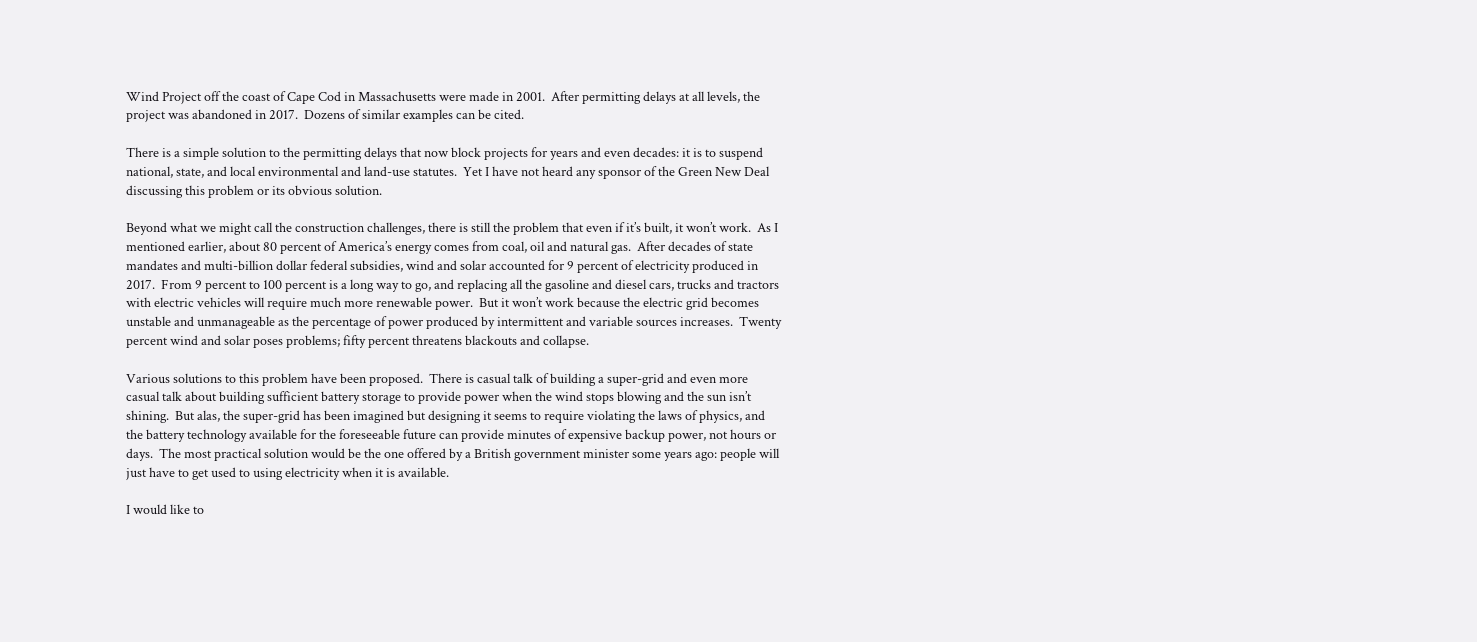Wind Project off the coast of Cape Cod in Massachusetts were made in 2001.  After permitting delays at all levels, the project was abandoned in 2017.  Dozens of similar examples can be cited.

There is a simple solution to the permitting delays that now block projects for years and even decades: it is to suspend national, state, and local environmental and land-use statutes.  Yet I have not heard any sponsor of the Green New Deal discussing this problem or its obvious solution.

Beyond what we might call the construction challenges, there is still the problem that even if it’s built, it won’t work.  As I mentioned earlier, about 80 percent of America’s energy comes from coal, oil and natural gas.  After decades of state mandates and multi-billion dollar federal subsidies, wind and solar accounted for 9 percent of electricity produced in 2017.  From 9 percent to 100 percent is a long way to go, and replacing all the gasoline and diesel cars, trucks and tractors with electric vehicles will require much more renewable power.  But it won’t work because the electric grid becomes unstable and unmanageable as the percentage of power produced by intermittent and variable sources increases.  Twenty percent wind and solar poses problems; fifty percent threatens blackouts and collapse.

Various solutions to this problem have been proposed.  There is casual talk of building a super-grid and even more casual talk about building sufficient battery storage to provide power when the wind stops blowing and the sun isn’t shining.  But alas, the super-grid has been imagined but designing it seems to require violating the laws of physics, and the battery technology available for the foreseeable future can provide minutes of expensive backup power, not hours or days.  The most practical solution would be the one offered by a British government minister some years ago: people will just have to get used to using electricity when it is available.

I would like to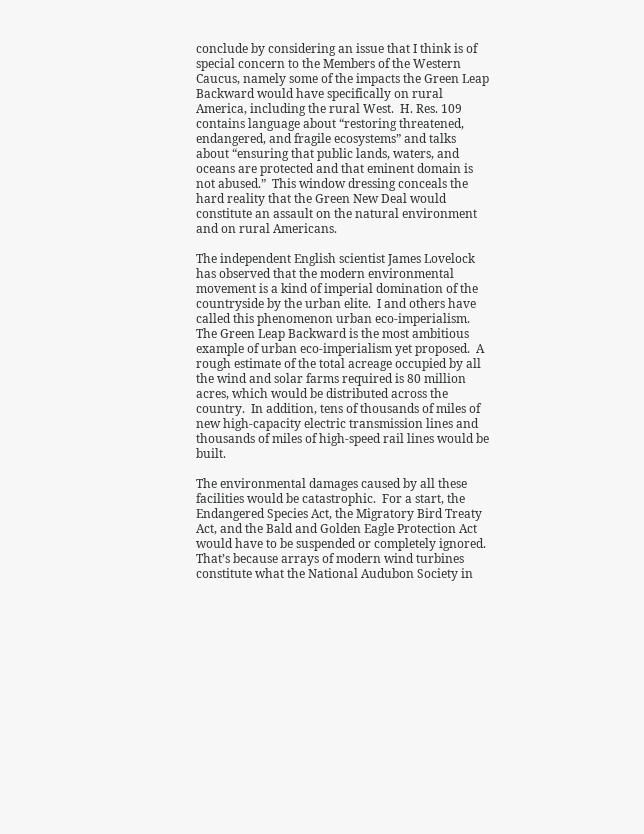conclude by considering an issue that I think is of special concern to the Members of the Western Caucus, namely some of the impacts the Green Leap Backward would have specifically on rural America, including the rural West.  H. Res. 109 contains language about “restoring threatened, endangered, and fragile ecosystems” and talks about “ensuring that public lands, waters, and oceans are protected and that eminent domain is not abused.”  This window dressing conceals the hard reality that the Green New Deal would constitute an assault on the natural environment and on rural Americans.

The independent English scientist James Lovelock has observed that the modern environmental movement is a kind of imperial domination of the countryside by the urban elite.  I and others have called this phenomenon urban eco-imperialism.  The Green Leap Backward is the most ambitious example of urban eco-imperialism yet proposed.  A rough estimate of the total acreage occupied by all the wind and solar farms required is 80 million acres, which would be distributed across the country.  In addition, tens of thousands of miles of new high-capacity electric transmission lines and thousands of miles of high-speed rail lines would be built.

The environmental damages caused by all these facilities would be catastrophic.  For a start, the Endangered Species Act, the Migratory Bird Treaty Act, and the Bald and Golden Eagle Protection Act would have to be suspended or completely ignored.  That’s because arrays of modern wind turbines constitute what the National Audubon Society in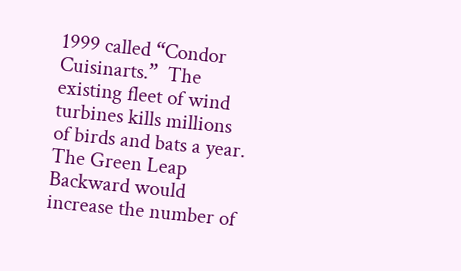1999 called “Condor Cuisinarts.”  The existing fleet of wind turbines kills millions of birds and bats a year.  The Green Leap Backward would increase the number of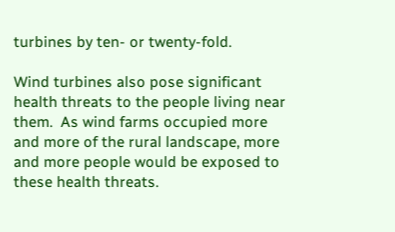turbines by ten- or twenty-fold.

Wind turbines also pose significant health threats to the people living near them.  As wind farms occupied more and more of the rural landscape, more and more people would be exposed to these health threats.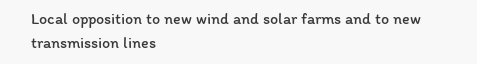Local opposition to new wind and solar farms and to new transmission lines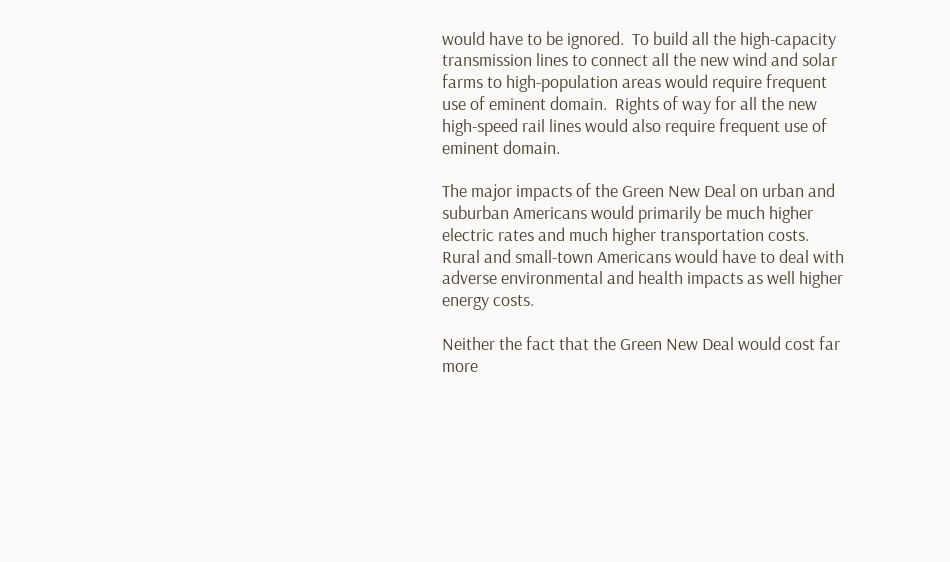would have to be ignored.  To build all the high-capacity transmission lines to connect all the new wind and solar farms to high-population areas would require frequent use of eminent domain.  Rights of way for all the new high-speed rail lines would also require frequent use of eminent domain.

The major impacts of the Green New Deal on urban and suburban Americans would primarily be much higher electric rates and much higher transportation costs.  Rural and small-town Americans would have to deal with adverse environmental and health impacts as well higher energy costs.

Neither the fact that the Green New Deal would cost far more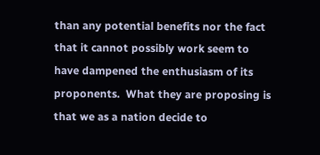than any potential benefits nor the fact that it cannot possibly work seem to have dampened the enthusiasm of its proponents.  What they are proposing is that we as a nation decide to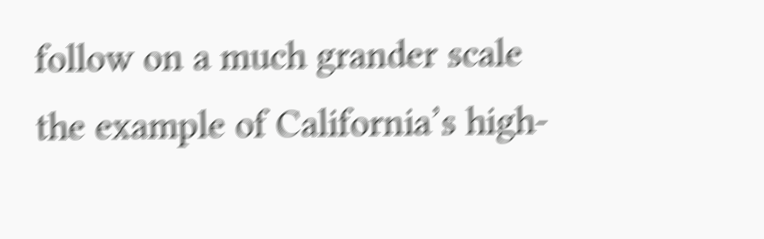follow on a much grander scale the example of California’s high-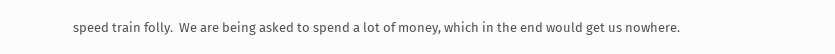speed train folly.  We are being asked to spend a lot of money, which in the end would get us nowhere.